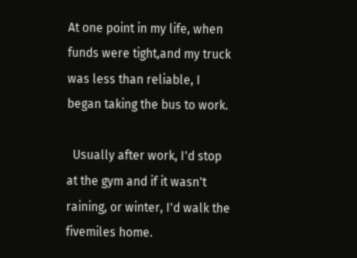At one point in my life, when funds were tight,and my truck was less than reliable, I began taking the bus to work.

  Usually after work, I'd stop at the gym and if it wasn't raining, or winter, I'd walk the fivemiles home.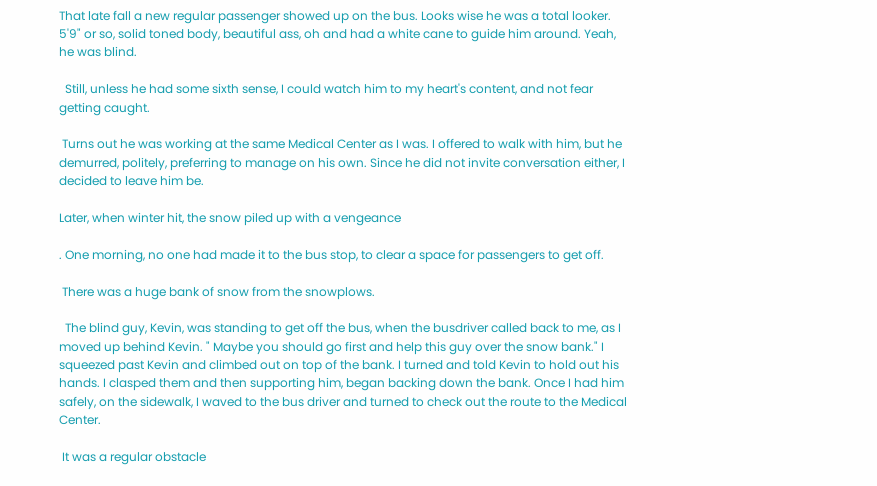That late fall a new regular passenger showed up on the bus. Looks wise he was a total looker. 5'9" or so, solid toned body, beautiful ass, oh and had a white cane to guide him around. Yeah, he was blind.

  Still, unless he had some sixth sense, I could watch him to my heart's content, and not fear getting caught.

 Turns out he was working at the same Medical Center as I was. I offered to walk with him, but he demurred, politely, preferring to manage on his own. Since he did not invite conversation either, I decided to leave him be.

Later, when winter hit, the snow piled up with a vengeance

. One morning, no one had made it to the bus stop, to clear a space for passengers to get off.

 There was a huge bank of snow from the snowplows.

  The blind guy, Kevin, was standing to get off the bus, when the busdriver called back to me, as I moved up behind Kevin. " Maybe you should go first and help this guy over the snow bank." I squeezed past Kevin and climbed out on top of the bank. I turned and told Kevin to hold out his hands. I clasped them and then supporting him, began backing down the bank. Once I had him safely, on the sidewalk, I waved to the bus driver and turned to check out the route to the Medical Center.

 It was a regular obstacle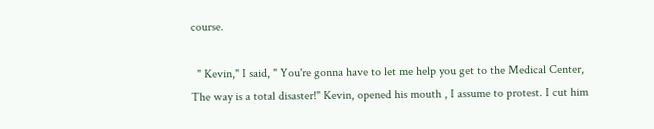course.

  " Kevin," I said, " You're gonna have to let me help you get to the Medical Center, The way is a total disaster!" Kevin, opened his mouth , I assume to protest. I cut him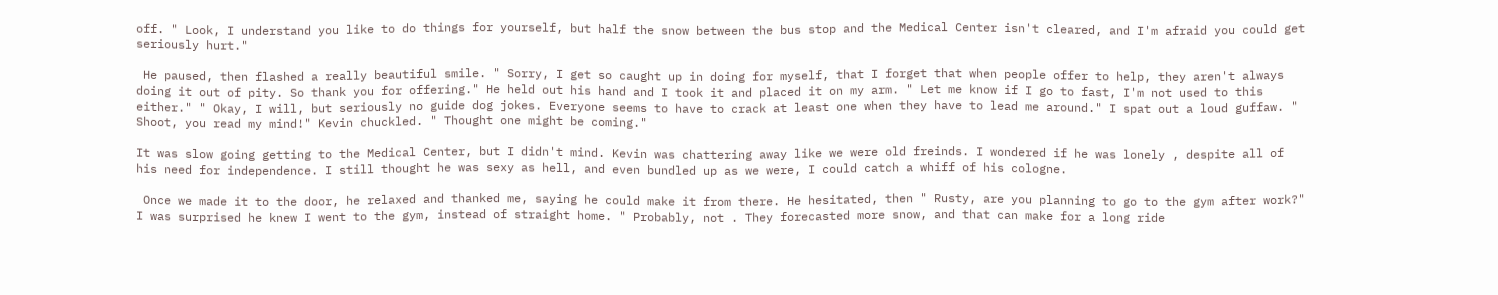off. " Look, I understand you like to do things for yourself, but half the snow between the bus stop and the Medical Center isn't cleared, and I'm afraid you could get seriously hurt."

 He paused, then flashed a really beautiful smile. " Sorry, I get so caught up in doing for myself, that I forget that when people offer to help, they aren't always doing it out of pity. So thank you for offering." He held out his hand and I took it and placed it on my arm. " Let me know if I go to fast, I'm not used to this either." " Okay, I will, but seriously no guide dog jokes. Everyone seems to have to crack at least one when they have to lead me around." I spat out a loud guffaw. " Shoot, you read my mind!" Kevin chuckled. " Thought one might be coming."

It was slow going getting to the Medical Center, but I didn't mind. Kevin was chattering away like we were old freinds. I wondered if he was lonely , despite all of his need for independence. I still thought he was sexy as hell, and even bundled up as we were, I could catch a whiff of his cologne.

 Once we made it to the door, he relaxed and thanked me, saying he could make it from there. He hesitated, then " Rusty, are you planning to go to the gym after work?" I was surprised he knew I went to the gym, instead of straight home. " Probably, not . They forecasted more snow, and that can make for a long ride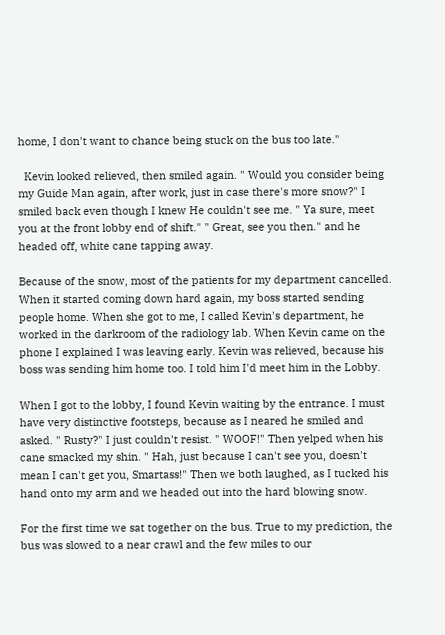home, I don't want to chance being stuck on the bus too late."

  Kevin looked relieved, then smiled again. " Would you consider being my Guide Man again, after work, just in case there's more snow?" I smiled back even though I knew He couldn't see me. " Ya sure, meet you at the front lobby end of shift." " Great, see you then." and he headed off, white cane tapping away.

Because of the snow, most of the patients for my department cancelled. When it started coming down hard again, my boss started sending people home. When she got to me, I called Kevin's department, he worked in the darkroom of the radiology lab. When Kevin came on the phone I explained I was leaving early. Kevin was relieved, because his boss was sending him home too. I told him I'd meet him in the Lobby.

When I got to the lobby, I found Kevin waiting by the entrance. I must have very distinctive footsteps, because as I neared he smiled and asked. " Rusty?" I just couldn't resist. " WOOF!" Then yelped when his cane smacked my shin. " Hah, just because I can't see you, doesn't mean I can't get you, Smartass!" Then we both laughed, as I tucked his hand onto my arm and we headed out into the hard blowing snow.

For the first time we sat together on the bus. True to my prediction, the bus was slowed to a near crawl and the few miles to our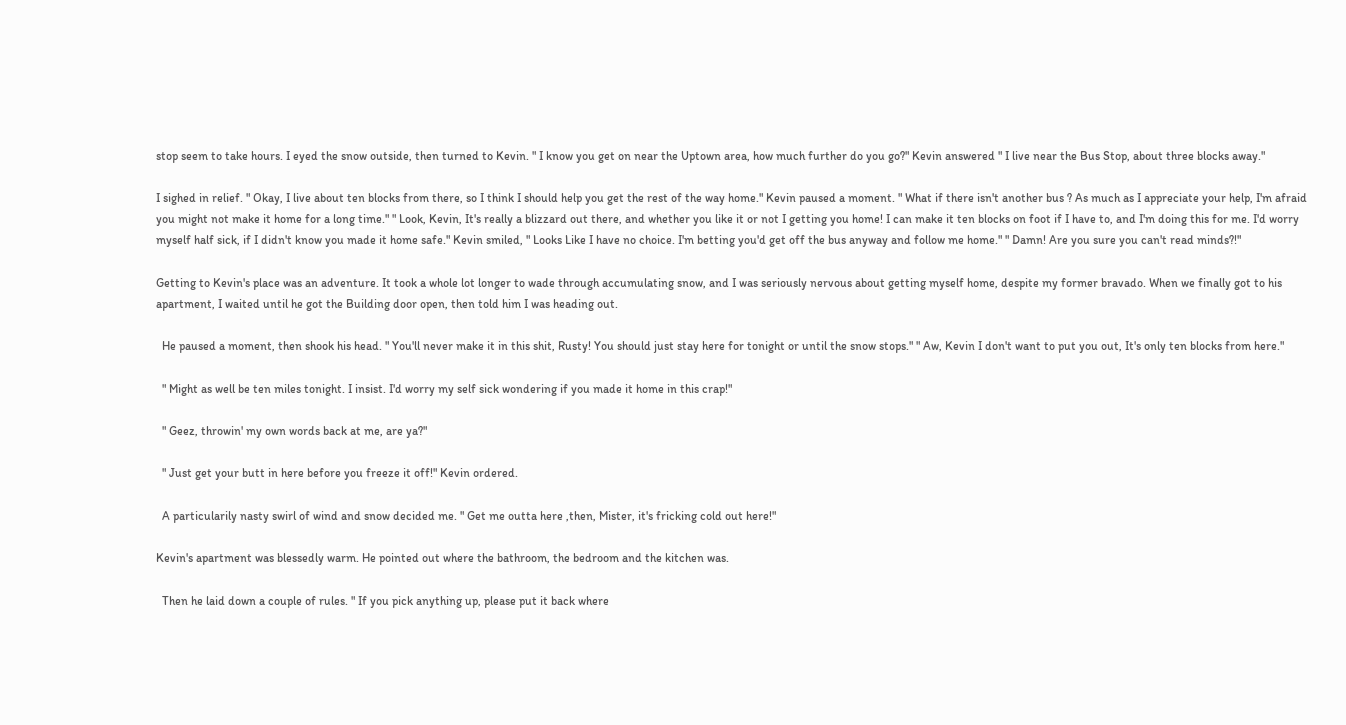stop seem to take hours. I eyed the snow outside, then turned to Kevin. " I know you get on near the Uptown area, how much further do you go?" Kevin answered " I live near the Bus Stop, about three blocks away."

I sighed in relief. " Okay, I live about ten blocks from there, so I think I should help you get the rest of the way home." Kevin paused a moment. " What if there isn't another bus ? As much as I appreciate your help, I'm afraid you might not make it home for a long time." " Look, Kevin, It's really a blizzard out there, and whether you like it or not I getting you home! I can make it ten blocks on foot if I have to, and I'm doing this for me. I'd worry myself half sick, if I didn't know you made it home safe." Kevin smiled, " Looks Like I have no choice. I'm betting you'd get off the bus anyway and follow me home." " Damn! Are you sure you can't read minds?!"

Getting to Kevin's place was an adventure. It took a whole lot longer to wade through accumulating snow, and I was seriously nervous about getting myself home, despite my former bravado. When we finally got to his apartment, I waited until he got the Building door open, then told him I was heading out.

  He paused a moment, then shook his head. " You'll never make it in this shit, Rusty! You should just stay here for tonight or until the snow stops." " Aw, Kevin I don't want to put you out, It's only ten blocks from here."

  " Might as well be ten miles tonight. I insist. I'd worry my self sick wondering if you made it home in this crap!"

  " Geez, throwin' my own words back at me, are ya?"

  " Just get your butt in here before you freeze it off!" Kevin ordered.

  A particularily nasty swirl of wind and snow decided me. " Get me outta here ,then, Mister, it's fricking cold out here!"

Kevin's apartment was blessedly warm. He pointed out where the bathroom, the bedroom and the kitchen was.

  Then he laid down a couple of rules. " If you pick anything up, please put it back where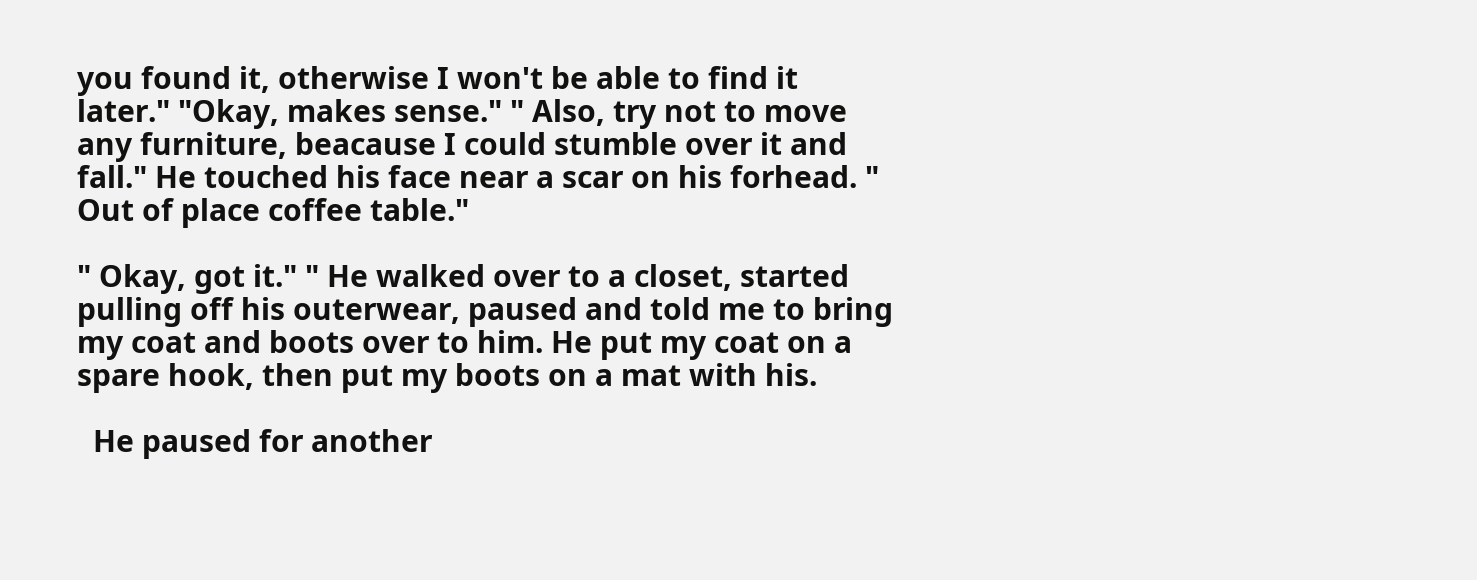you found it, otherwise I won't be able to find it later." "Okay, makes sense." " Also, try not to move any furniture, beacause I could stumble over it and fall." He touched his face near a scar on his forhead. " Out of place coffee table."

" Okay, got it." " He walked over to a closet, started pulling off his outerwear, paused and told me to bring my coat and boots over to him. He put my coat on a spare hook, then put my boots on a mat with his.

  He paused for another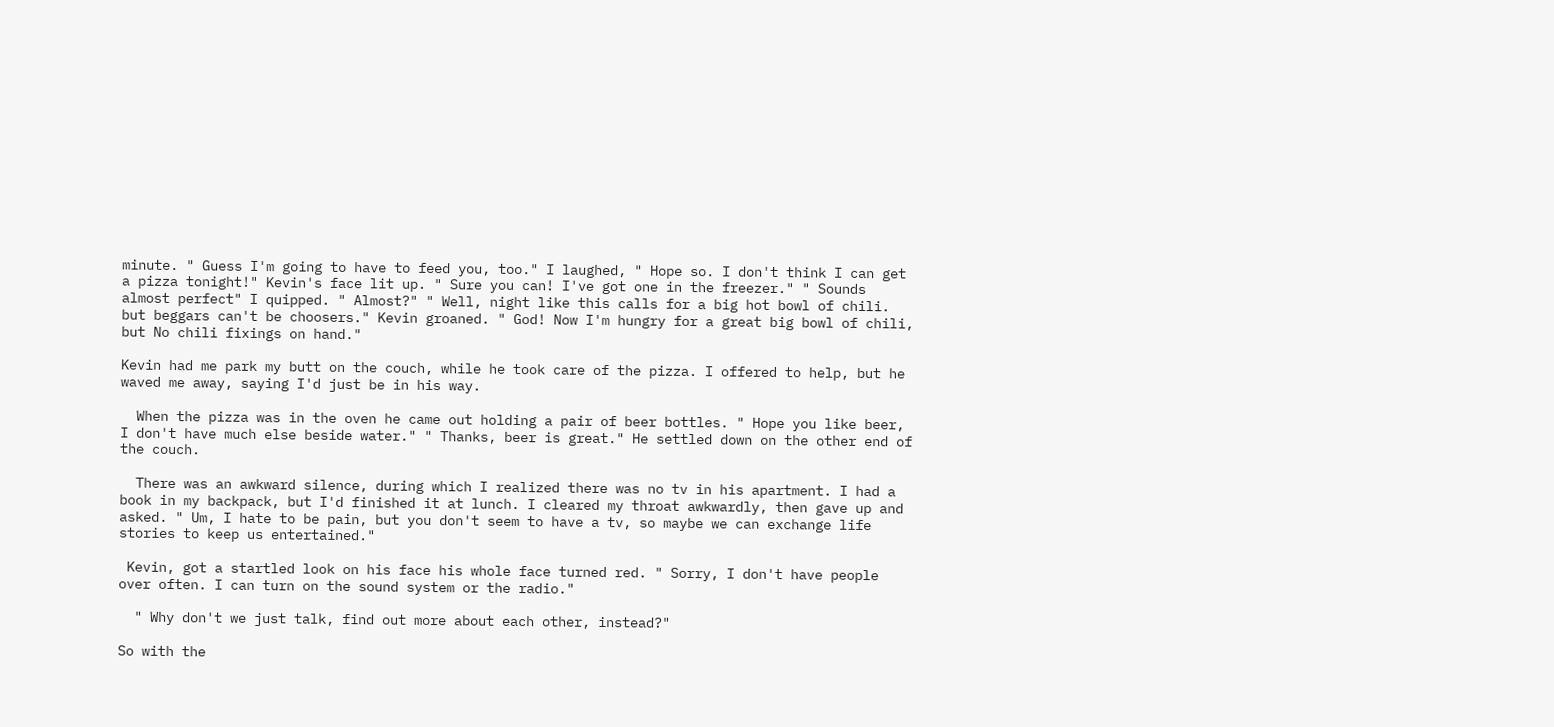minute. " Guess I'm going to have to feed you, too." I laughed, " Hope so. I don't think I can get a pizza tonight!" Kevin's face lit up. " Sure you can! I've got one in the freezer." " Sounds almost perfect" I quipped. " Almost?" " Well, night like this calls for a big hot bowl of chili. but beggars can't be choosers." Kevin groaned. " God! Now I'm hungry for a great big bowl of chili, but No chili fixings on hand."

Kevin had me park my butt on the couch, while he took care of the pizza. I offered to help, but he waved me away, saying I'd just be in his way.

  When the pizza was in the oven he came out holding a pair of beer bottles. " Hope you like beer, I don't have much else beside water." " Thanks, beer is great." He settled down on the other end of the couch.

  There was an awkward silence, during which I realized there was no tv in his apartment. I had a book in my backpack, but I'd finished it at lunch. I cleared my throat awkwardly, then gave up and asked. " Um, I hate to be pain, but you don't seem to have a tv, so maybe we can exchange life stories to keep us entertained."

 Kevin, got a startled look on his face his whole face turned red. " Sorry, I don't have people over often. I can turn on the sound system or the radio."

  " Why don't we just talk, find out more about each other, instead?"

So with the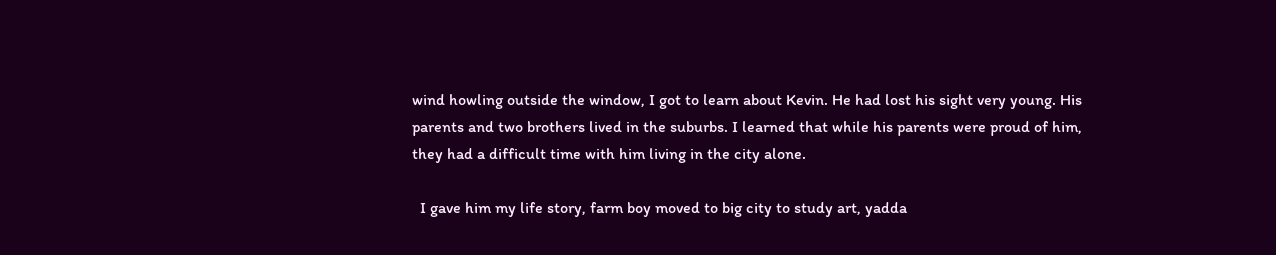wind howling outside the window, I got to learn about Kevin. He had lost his sight very young. His parents and two brothers lived in the suburbs. I learned that while his parents were proud of him, they had a difficult time with him living in the city alone.

  I gave him my life story, farm boy moved to big city to study art, yadda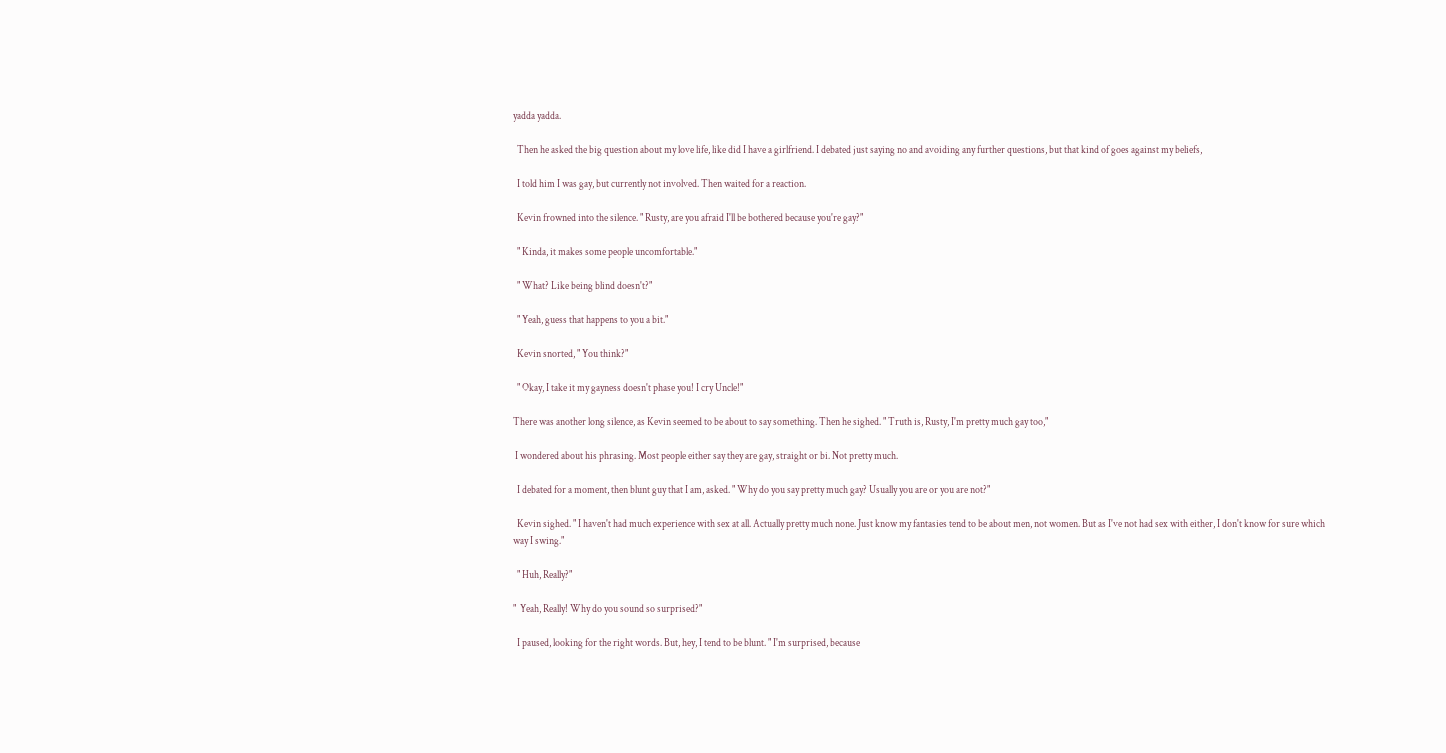yadda yadda.

  Then he asked the big question about my love life, like did I have a girlfriend. I debated just saying no and avoiding any further questions, but that kind of goes against my beliefs,

  I told him I was gay, but currently not involved. Then waited for a reaction.

  Kevin frowned into the silence. " Rusty, are you afraid I'll be bothered because you're gay?"

  " Kinda, it makes some people uncomfortable."

  " What? Like being blind doesn't?"

  " Yeah, guess that happens to you a bit."

  Kevin snorted, " You think?"

  " Okay, I take it my gayness doesn't phase you! I cry Uncle!"

There was another long silence, as Kevin seemed to be about to say something. Then he sighed. " Truth is, Rusty, I'm pretty much gay too,"

 I wondered about his phrasing. Most people either say they are gay, straight or bi. Not pretty much.

  I debated for a moment, then blunt guy that I am, asked. " Why do you say pretty much gay? Usually you are or you are not?"

  Kevin sighed. " I haven't had much experience with sex at all. Actually pretty much none. Just know my fantasies tend to be about men, not women. But as I've not had sex with either, I don't know for sure which way I swing."

  " Huh, Really?"

"  Yeah, Really! Why do you sound so surprised?"

  I paused, looking for the right words. But, hey, I tend to be blunt. " I'm surprised, because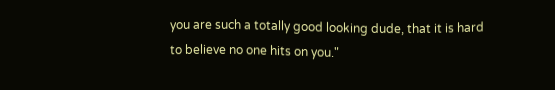you are such a totally good looking dude, that it is hard to believe no one hits on you."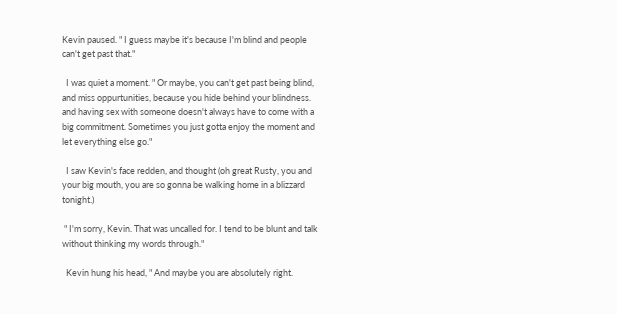Kevin paused. " I guess maybe it's because I'm blind and people can't get past that."

  I was quiet a moment. " Or maybe, you can't get past being blind, and miss oppurtunities, because you hide behind your blindness. and having sex with someone doesn't always have to come with a big commitment. Sometimes you just gotta enjoy the moment and let everything else go."

  I saw Kevin's face redden, and thought (oh great Rusty, you and your big mouth, you are so gonna be walking home in a blizzard tonight.)

 " I'm sorry, Kevin. That was uncalled for. I tend to be blunt and talk without thinking my words through."

  Kevin hung his head, " And maybe you are absolutely right.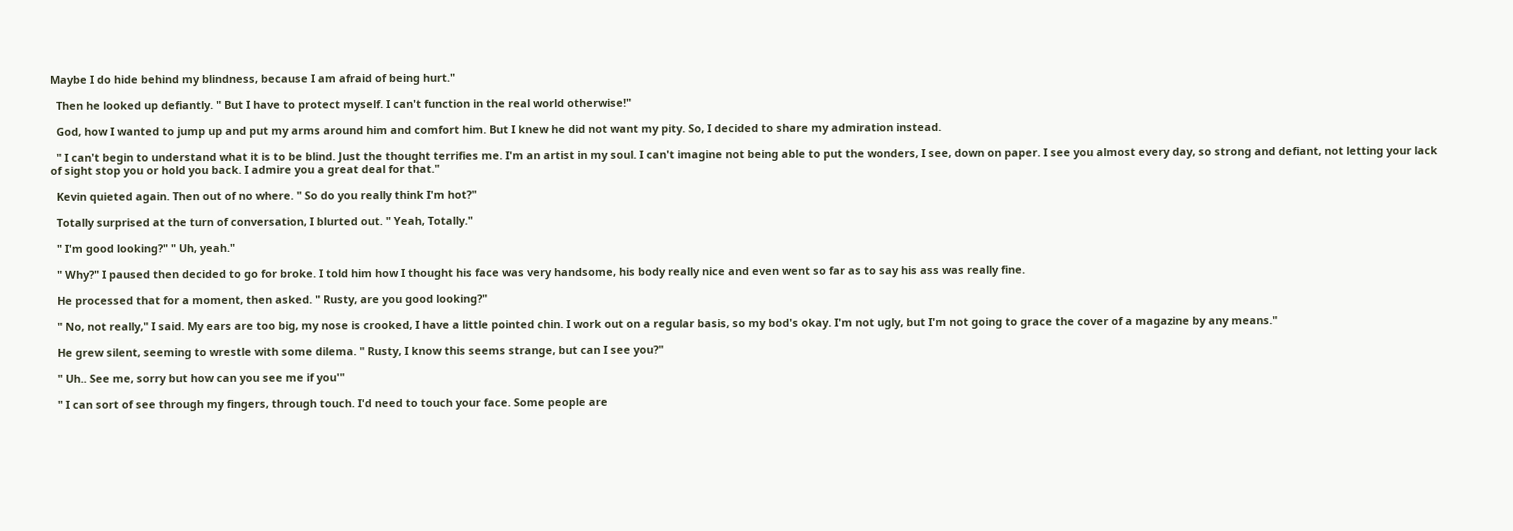Maybe I do hide behind my blindness, because I am afraid of being hurt."

  Then he looked up defiantly. " But I have to protect myself. I can't function in the real world otherwise!"

  God, how I wanted to jump up and put my arms around him and comfort him. But I knew he did not want my pity. So, I decided to share my admiration instead.

  " I can't begin to understand what it is to be blind. Just the thought terrifies me. I'm an artist in my soul. I can't imagine not being able to put the wonders, I see, down on paper. I see you almost every day, so strong and defiant, not letting your lack of sight stop you or hold you back. I admire you a great deal for that."

  Kevin quieted again. Then out of no where. " So do you really think I'm hot?"

  Totally surprised at the turn of conversation, I blurted out. " Yeah, Totally."

  " I'm good looking?" " Uh, yeah."

  " Why?" I paused then decided to go for broke. I told him how I thought his face was very handsome, his body really nice and even went so far as to say his ass was really fine.

  He processed that for a moment, then asked. " Rusty, are you good looking?"

  " No, not really," I said. My ears are too big, my nose is crooked, I have a little pointed chin. I work out on a regular basis, so my bod's okay. I'm not ugly, but I'm not going to grace the cover of a magazine by any means."

  He grew silent, seeming to wrestle with some dilema. " Rusty, I know this seems strange, but can I see you?"

  " Uh.. See me, sorry but how can you see me if you'"

  " I can sort of see through my fingers, through touch. I'd need to touch your face. Some people are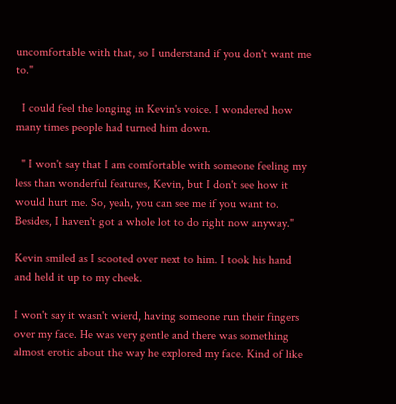uncomfortable with that, so I understand if you don't want me to."

  I could feel the longing in Kevin's voice. I wondered how many times people had turned him down.

  " I won't say that I am comfortable with someone feeling my less than wonderful features, Kevin, but I don't see how it would hurt me. So, yeah, you can see me if you want to. Besides, I haven't got a whole lot to do right now anyway."

Kevin smiled as I scooted over next to him. I took his hand and held it up to my cheek.

I won't say it wasn't wierd, having someone run their fingers over my face. He was very gentle and there was something almost erotic about the way he explored my face. Kind of like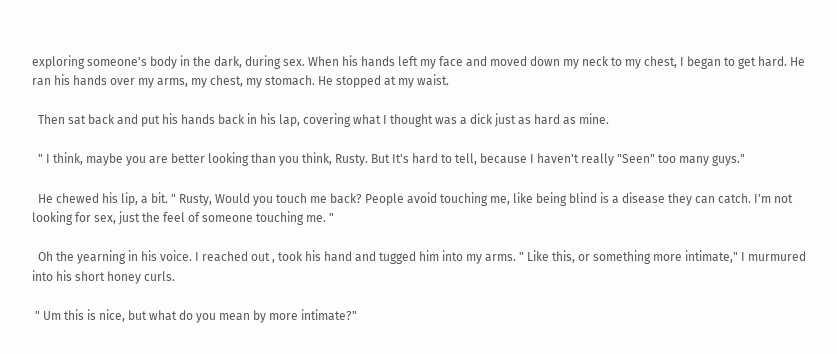exploring someone's body in the dark, during sex. When his hands left my face and moved down my neck to my chest, I began to get hard. He ran his hands over my arms, my chest, my stomach. He stopped at my waist.

  Then sat back and put his hands back in his lap, covering what I thought was a dick just as hard as mine.

  " I think, maybe you are better looking than you think, Rusty. But It's hard to tell, because I haven't really "Seen" too many guys."

  He chewed his lip, a bit. " Rusty, Would you touch me back? People avoid touching me, like being blind is a disease they can catch. I'm not looking for sex, just the feel of someone touching me. "

  Oh the yearning in his voice. I reached out , took his hand and tugged him into my arms. " Like this, or something more intimate," I murmured into his short honey curls.

 " Um this is nice, but what do you mean by more intimate?"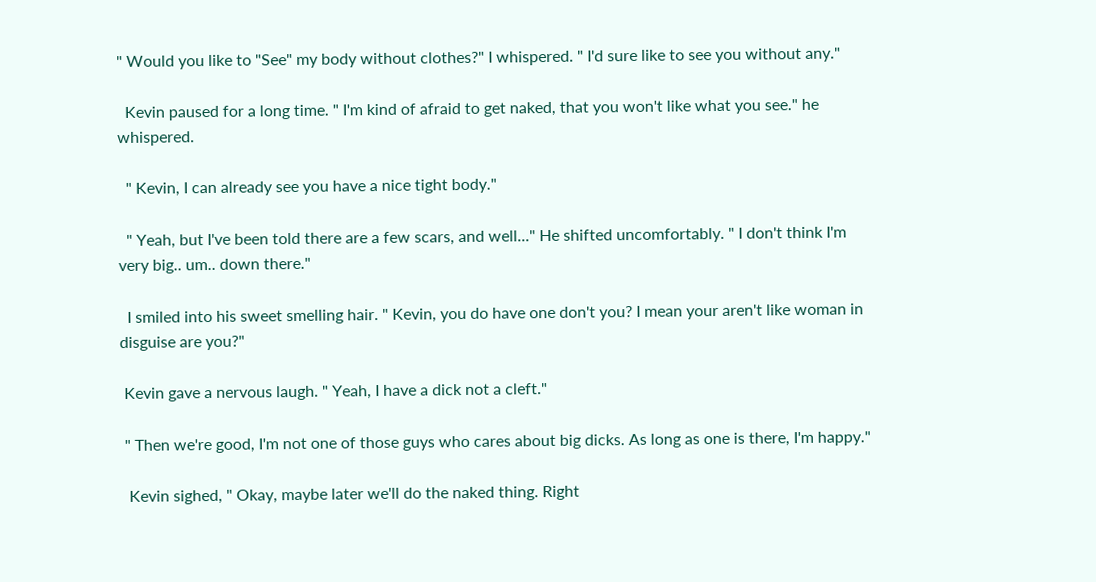" Would you like to "See" my body without clothes?" I whispered. " I'd sure like to see you without any."

  Kevin paused for a long time. " I'm kind of afraid to get naked, that you won't like what you see." he whispered.

  " Kevin, I can already see you have a nice tight body."

  " Yeah, but I've been told there are a few scars, and well..." He shifted uncomfortably. " I don't think I'm very big.. um.. down there."

  I smiled into his sweet smelling hair. " Kevin, you do have one don't you? I mean your aren't like woman in disguise are you?"

 Kevin gave a nervous laugh. " Yeah, I have a dick not a cleft."

 " Then we're good, I'm not one of those guys who cares about big dicks. As long as one is there, I'm happy."

  Kevin sighed, " Okay, maybe later we'll do the naked thing. Right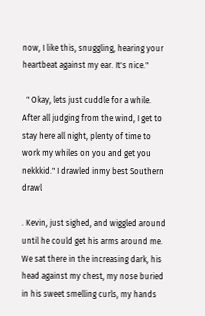now, I like this, snuggling, hearing your heartbeat against my ear. It's nice."

  " Okay, lets just cuddle for a while. After all judging from the wind, I get to stay here all night, plenty of time to work my whiles on you and get you nekkkid." I drawled inmy best Southern drawl

. Kevin, just sighed, and wiggled around until he could get his arms around me. We sat there in the increasing dark, his head against my chest, my nose buried in his sweet smelling curls, my hands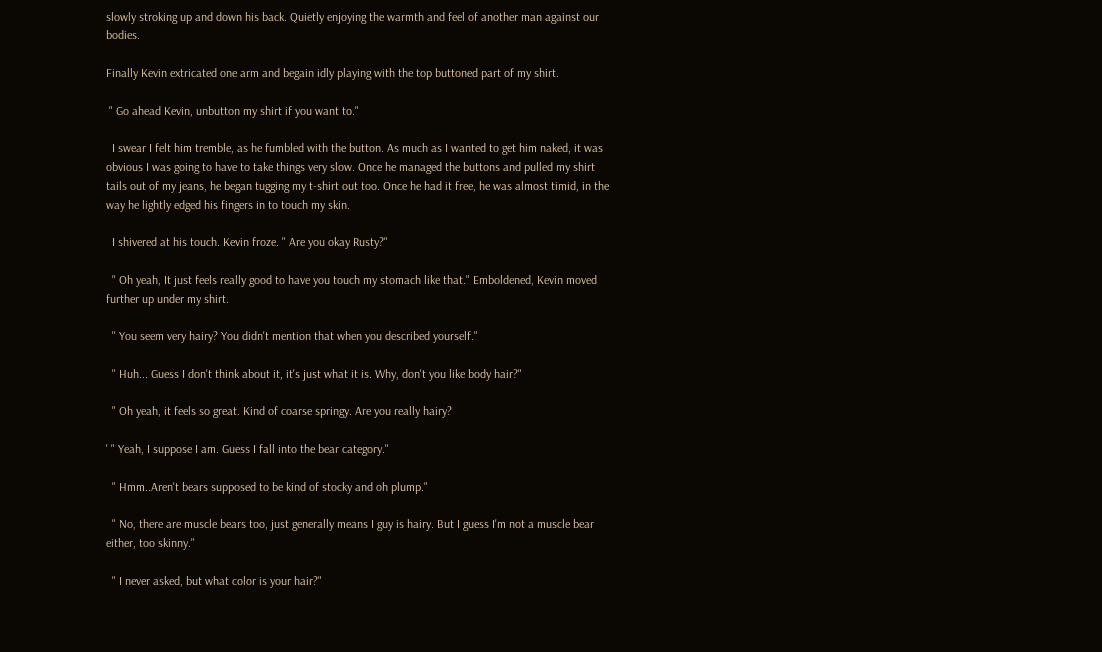slowly stroking up and down his back. Quietly enjoying the warmth and feel of another man against our bodies.

Finally Kevin extricated one arm and begain idly playing with the top buttoned part of my shirt.

 " Go ahead Kevin, unbutton my shirt if you want to."

  I swear I felt him tremble, as he fumbled with the button. As much as I wanted to get him naked, it was obvious I was going to have to take things very slow. Once he managed the buttons and pulled my shirt tails out of my jeans, he began tugging my t-shirt out too. Once he had it free, he was almost timid, in the way he lightly edged his fingers in to touch my skin.

  I shivered at his touch. Kevin froze. " Are you okay Rusty?"

  " Oh yeah, It just feels really good to have you touch my stomach like that." Emboldened, Kevin moved further up under my shirt.

  " You seem very hairy? You didn't mention that when you described yourself."

  " Huh... Guess I don't think about it, it's just what it is. Why, don't you like body hair?"

  " Oh yeah, it feels so great. Kind of coarse springy. Are you really hairy?

' " Yeah, I suppose I am. Guess I fall into the bear category."

  " Hmm..Aren't bears supposed to be kind of stocky and oh plump."

  " No, there are muscle bears too, just generally means I guy is hairy. But I guess I'm not a muscle bear either, too skinny."

  " I never asked, but what color is your hair?"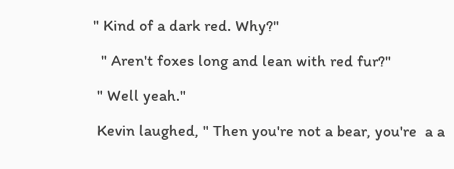" Kind of a dark red. Why?"

  " Aren't foxes long and lean with red fur?"

 " Well yeah."

 Kevin laughed, " Then you're not a bear, you're  a a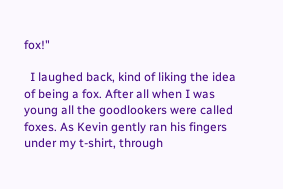fox!"

  I laughed back, kind of liking the idea of being a fox. After all when I was young all the goodlookers were called foxes. As Kevin gently ran his fingers under my t-shirt, through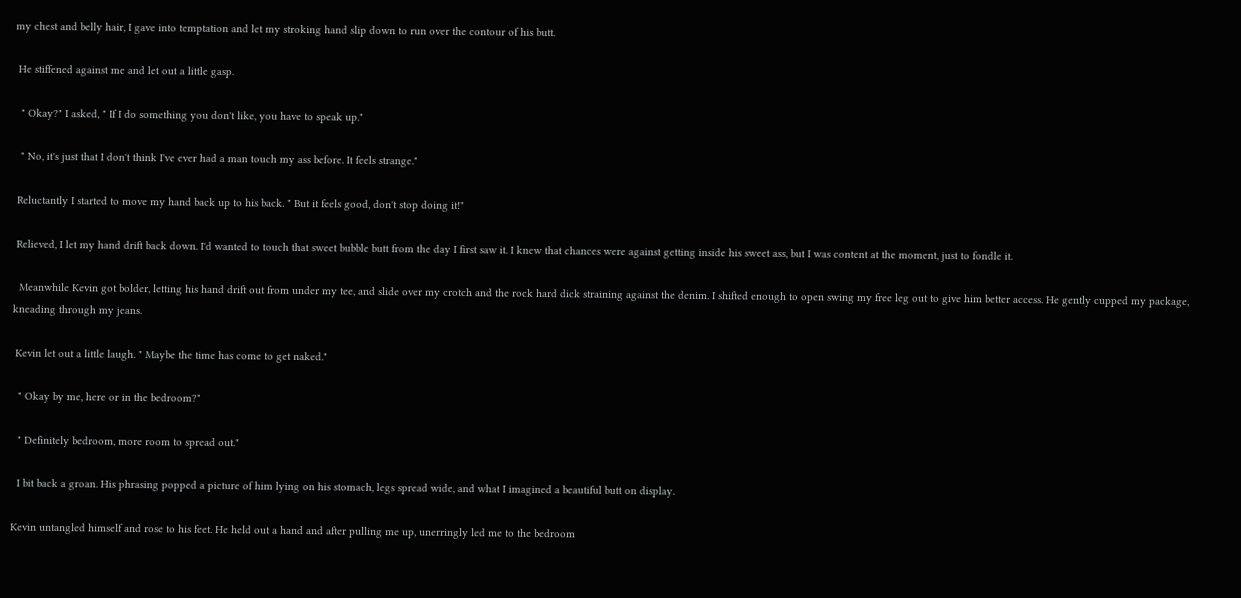my chest and belly hair, I gave into temptation and let my stroking hand slip down to run over the contour of his butt.

 He stiffened against me and let out a little gasp.

  " Okay?" I asked, " If I do something you don't like, you have to speak up."

  " No, it's just that I don't think I've ever had a man touch my ass before. It feels strange."

 Reluctantly I started to move my hand back up to his back. " But it feels good, don't stop doing it!"

 Relieved, I let my hand drift back down. I'd wanted to touch that sweet bubble butt from the day I first saw it. I knew that chances were against getting inside his sweet ass, but I was content at the moment, just to fondle it.

  Meanwhile Kevin got bolder, letting his hand drift out from under my tee, and slide over my crotch and the rock hard dick straining against the denim. I shifted enough to open swing my free leg out to give him better access. He gently cupped my package, kneading through my jeans.

 Kevin let out a little laugh. " Maybe the time has come to get naked."

  " Okay by me, here or in the bedroom?"

  " Definitely bedroom, more room to spread out."

  I bit back a groan. His phrasing popped a picture of him lying on his stomach, legs spread wide, and what I imagined a beautiful butt on display.

Kevin untangled himself and rose to his feet. He held out a hand and after pulling me up, unerringly led me to the bedroom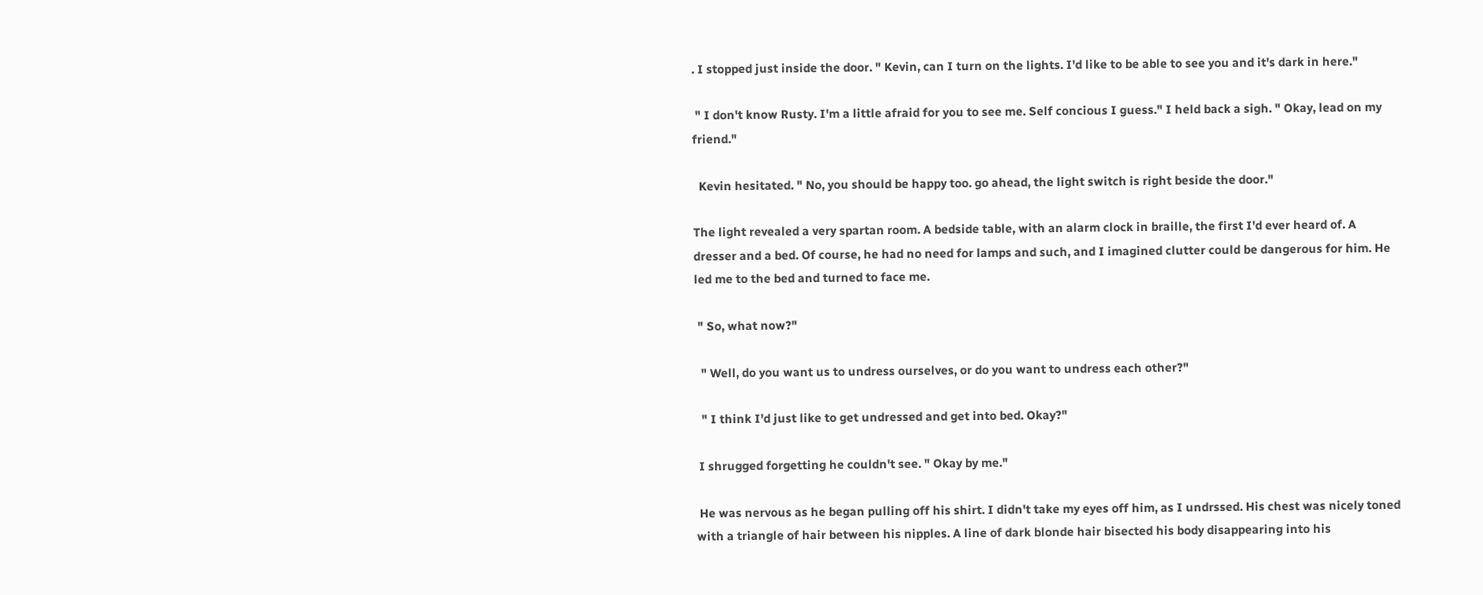. I stopped just inside the door. " Kevin, can I turn on the lights. I'd like to be able to see you and it's dark in here."

 " I don't know Rusty. I'm a little afraid for you to see me. Self concious I guess." I held back a sigh. " Okay, lead on my friend."

  Kevin hesitated. " No, you should be happy too. go ahead, the light switch is right beside the door."

The light revealed a very spartan room. A bedside table, with an alarm clock in braille, the first I'd ever heard of. A dresser and a bed. Of course, he had no need for lamps and such, and I imagined clutter could be dangerous for him. He led me to the bed and turned to face me.

 " So, what now?"

  " Well, do you want us to undress ourselves, or do you want to undress each other?"

  " I think I'd just like to get undressed and get into bed. Okay?"

 I shrugged forgetting he couldn't see. " Okay by me."

 He was nervous as he began pulling off his shirt. I didn't take my eyes off him, as I undrssed. His chest was nicely toned with a triangle of hair between his nipples. A line of dark blonde hair bisected his body disappearing into his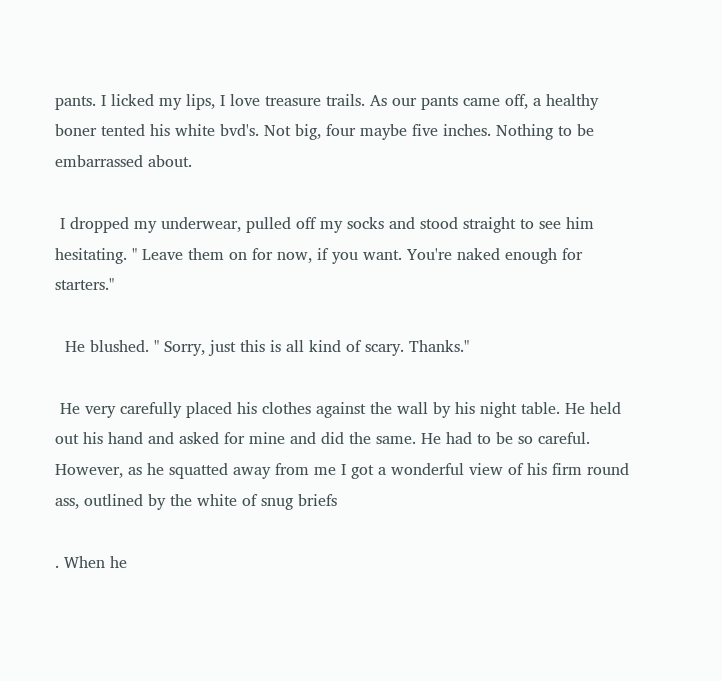pants. I licked my lips, I love treasure trails. As our pants came off, a healthy boner tented his white bvd's. Not big, four maybe five inches. Nothing to be embarrassed about.

 I dropped my underwear, pulled off my socks and stood straight to see him hesitating. " Leave them on for now, if you want. You're naked enough for starters."

  He blushed. " Sorry, just this is all kind of scary. Thanks."

 He very carefully placed his clothes against the wall by his night table. He held out his hand and asked for mine and did the same. He had to be so careful. However, as he squatted away from me I got a wonderful view of his firm round ass, outlined by the white of snug briefs

. When he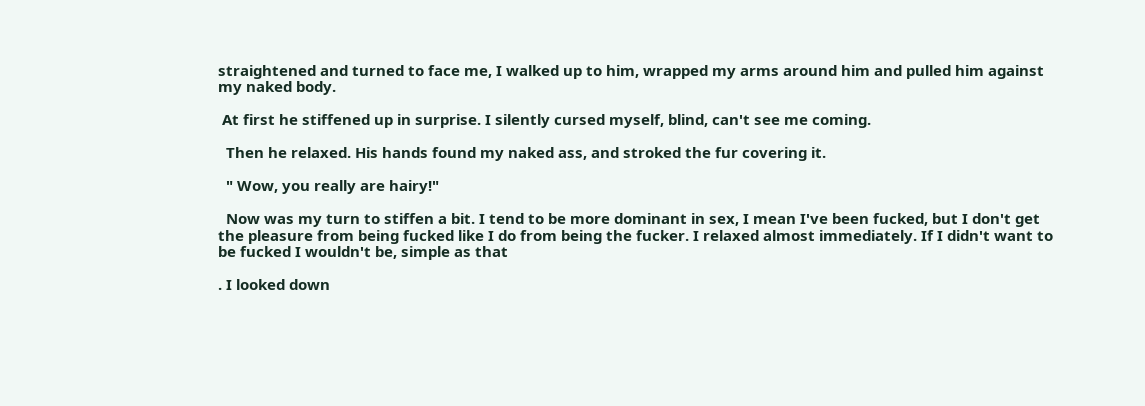straightened and turned to face me, I walked up to him, wrapped my arms around him and pulled him against my naked body.

 At first he stiffened up in surprise. I silently cursed myself, blind, can't see me coming.

  Then he relaxed. His hands found my naked ass, and stroked the fur covering it.

  " Wow, you really are hairy!"

  Now was my turn to stiffen a bit. I tend to be more dominant in sex, I mean I've been fucked, but I don't get the pleasure from being fucked like I do from being the fucker. I relaxed almost immediately. If I didn't want to be fucked I wouldn't be, simple as that

. I looked down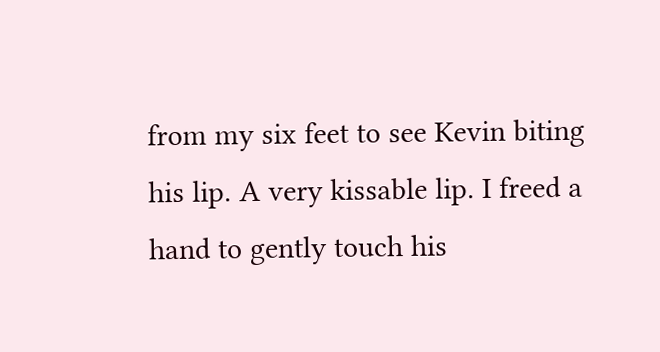from my six feet to see Kevin biting his lip. A very kissable lip. I freed a hand to gently touch his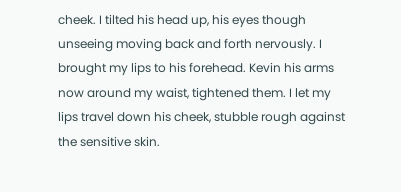cheek. I tilted his head up, his eyes though unseeing moving back and forth nervously. I brought my lips to his forehead. Kevin his arms now around my waist, tightened them. I let my lips travel down his cheek, stubble rough against the sensitive skin.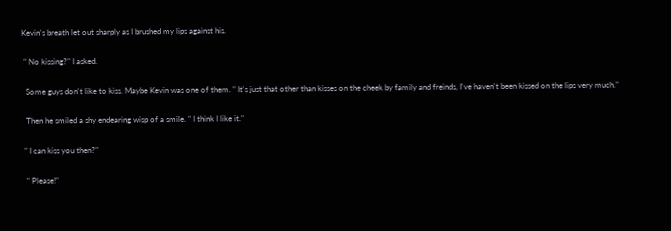Kevin's breath let out sharply as I brushed my lips against his.

 " No kissing?" I asked.

  Some guys don't like to kiss. Maybe Kevin was one of them. " It's just that other than kisses on the cheek by family and freinds, I've haven't been kissed on the lips very much."

  Then he smiled a shy endearing wisp of a smile. " I think I like it."

 " I can kiss you then?"

  " Please!"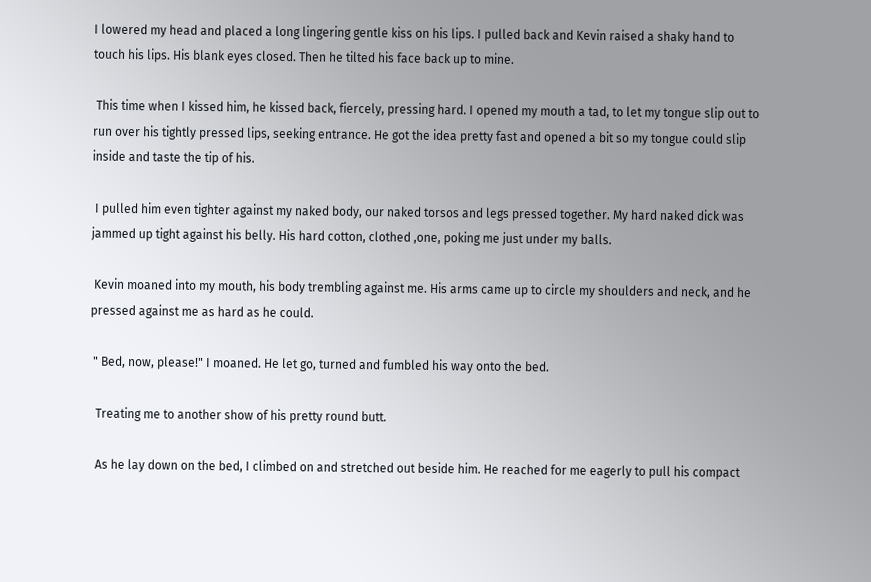I lowered my head and placed a long lingering gentle kiss on his lips. I pulled back and Kevin raised a shaky hand to touch his lips. His blank eyes closed. Then he tilted his face back up to mine.

 This time when I kissed him, he kissed back, fiercely, pressing hard. I opened my mouth a tad, to let my tongue slip out to run over his tightly pressed lips, seeking entrance. He got the idea pretty fast and opened a bit so my tongue could slip inside and taste the tip of his.

 I pulled him even tighter against my naked body, our naked torsos and legs pressed together. My hard naked dick was jammed up tight against his belly. His hard cotton, clothed ,one, poking me just under my balls.

 Kevin moaned into my mouth, his body trembling against me. His arms came up to circle my shoulders and neck, and he pressed against me as hard as he could.

 " Bed, now, please!" I moaned. He let go, turned and fumbled his way onto the bed.

  Treating me to another show of his pretty round butt.

  As he lay down on the bed, I climbed on and stretched out beside him. He reached for me eagerly to pull his compact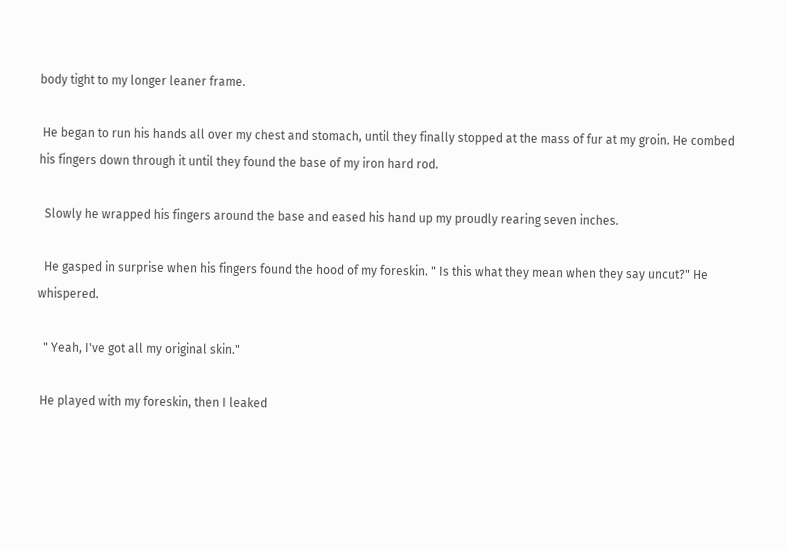body tight to my longer leaner frame.

 He began to run his hands all over my chest and stomach, until they finally stopped at the mass of fur at my groin. He combed his fingers down through it until they found the base of my iron hard rod.

  Slowly he wrapped his fingers around the base and eased his hand up my proudly rearing seven inches.

  He gasped in surprise when his fingers found the hood of my foreskin. " Is this what they mean when they say uncut?" He whispered.

  " Yeah, I've got all my original skin."

 He played with my foreskin, then I leaked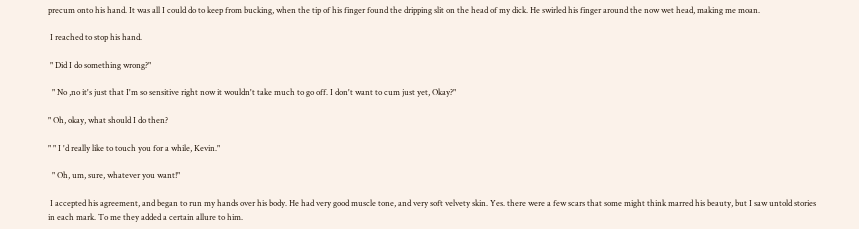precum onto his hand. It was all I could do to keep from bucking, when the tip of his finger found the dripping slit on the head of my dick. He swirled his finger around the now wet head, making me moan.

 I reached to stop his hand.

 " Did I do something wrong?"

  " No ,no it's just that I'm so sensitive right now it wouldn't take much to go off. I don't want to cum just yet, Okay?"

" Oh, okay, what should I do then?

" " I 'd really like to touch you for a while, Kevin."

  " Oh, um, sure, whatever you want!"

 I accepted his agreement, and began to run my hands over his body. He had very good muscle tone, and very soft velvety skin. Yes. there were a few scars that some might think marred his beauty, but I saw untold stories in each mark. To me they added a certain allure to him.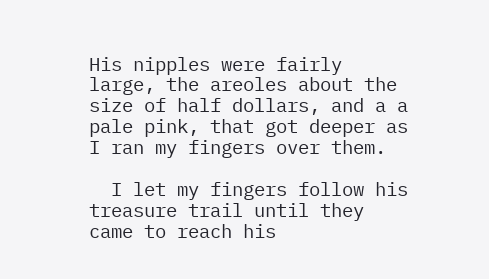His nipples were fairly large, the areoles about the size of half dollars, and a a pale pink, that got deeper as I ran my fingers over them.

  I let my fingers follow his treasure trail until they came to reach his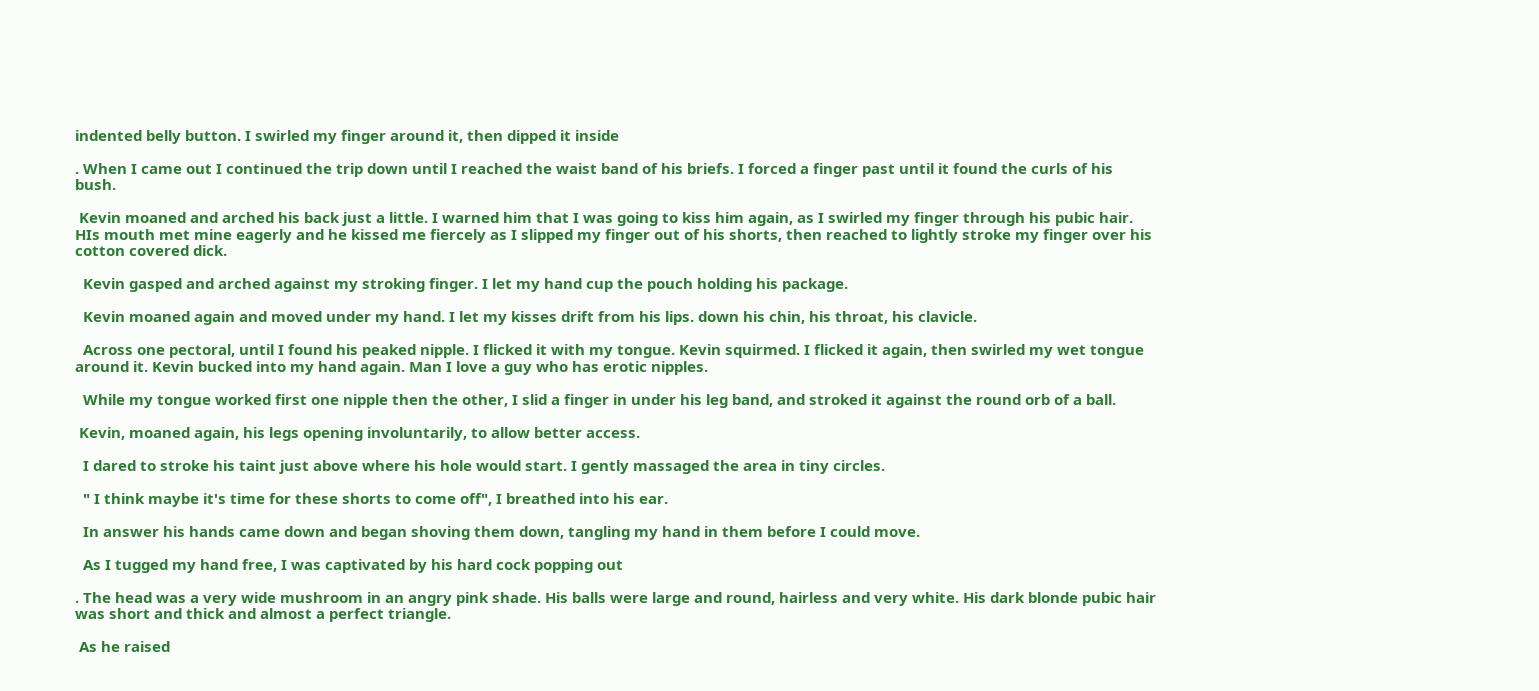indented belly button. I swirled my finger around it, then dipped it inside

. When I came out I continued the trip down until I reached the waist band of his briefs. I forced a finger past until it found the curls of his bush.

 Kevin moaned and arched his back just a little. I warned him that I was going to kiss him again, as I swirled my finger through his pubic hair. HIs mouth met mine eagerly and he kissed me fiercely as I slipped my finger out of his shorts, then reached to lightly stroke my finger over his cotton covered dick.

  Kevin gasped and arched against my stroking finger. I let my hand cup the pouch holding his package.

  Kevin moaned again and moved under my hand. I let my kisses drift from his lips. down his chin, his throat, his clavicle.

  Across one pectoral, until I found his peaked nipple. I flicked it with my tongue. Kevin squirmed. I flicked it again, then swirled my wet tongue around it. Kevin bucked into my hand again. Man I love a guy who has erotic nipples.

  While my tongue worked first one nipple then the other, I slid a finger in under his leg band, and stroked it against the round orb of a ball.

 Kevin, moaned again, his legs opening involuntarily, to allow better access.

  I dared to stroke his taint just above where his hole would start. I gently massaged the area in tiny circles.

  " I think maybe it's time for these shorts to come off", I breathed into his ear.

  In answer his hands came down and began shoving them down, tangling my hand in them before I could move.

  As I tugged my hand free, I was captivated by his hard cock popping out

. The head was a very wide mushroom in an angry pink shade. His balls were large and round, hairless and very white. His dark blonde pubic hair was short and thick and almost a perfect triangle.

 As he raised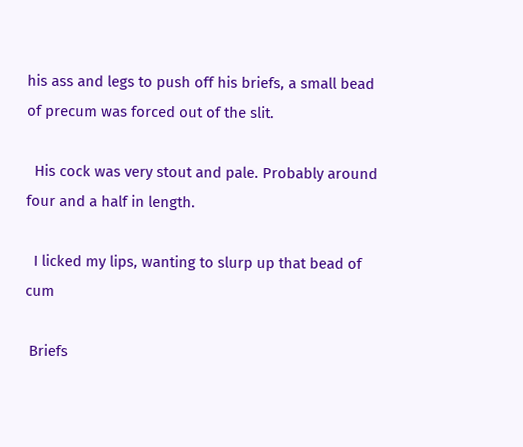his ass and legs to push off his briefs, a small bead of precum was forced out of the slit.

  His cock was very stout and pale. Probably around four and a half in length.

  I licked my lips, wanting to slurp up that bead of cum

 Briefs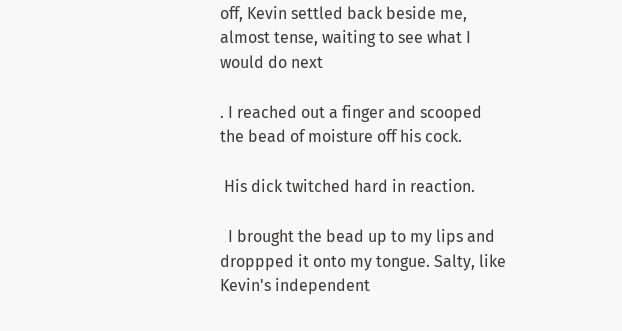off, Kevin settled back beside me, almost tense, waiting to see what I would do next

. I reached out a finger and scooped the bead of moisture off his cock.

 His dick twitched hard in reaction.

  I brought the bead up to my lips and droppped it onto my tongue. Salty, like Kevin's independent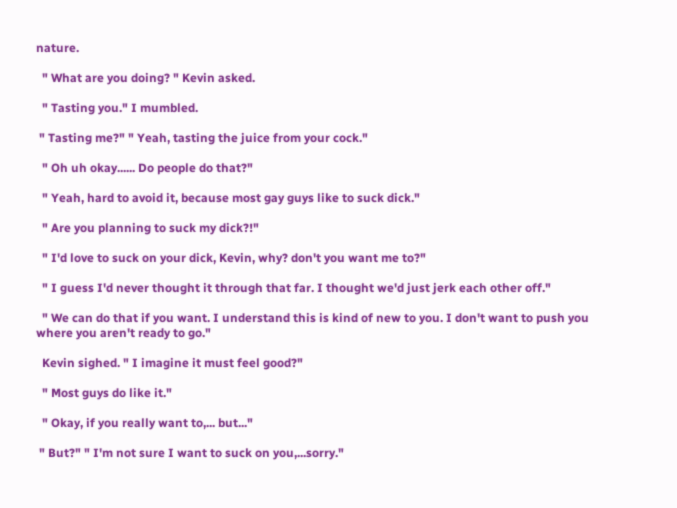nature.

  " What are you doing? " Kevin asked.

  " Tasting you." I mumbled.

 " Tasting me?" " Yeah, tasting the juice from your cock."

  " Oh uh okay...... Do people do that?"

  " Yeah, hard to avoid it, because most gay guys like to suck dick."

  " Are you planning to suck my dick?!"

  " I'd love to suck on your dick, Kevin, why? don't you want me to?"

  " I guess I'd never thought it through that far. I thought we'd just jerk each other off."

  " We can do that if you want. I understand this is kind of new to you. I don't want to push you where you aren't ready to go."

  Kevin sighed. " I imagine it must feel good?"

  " Most guys do like it."

  " Okay, if you really want to,... but..."

 " But?" " I'm not sure I want to suck on you,...sorry."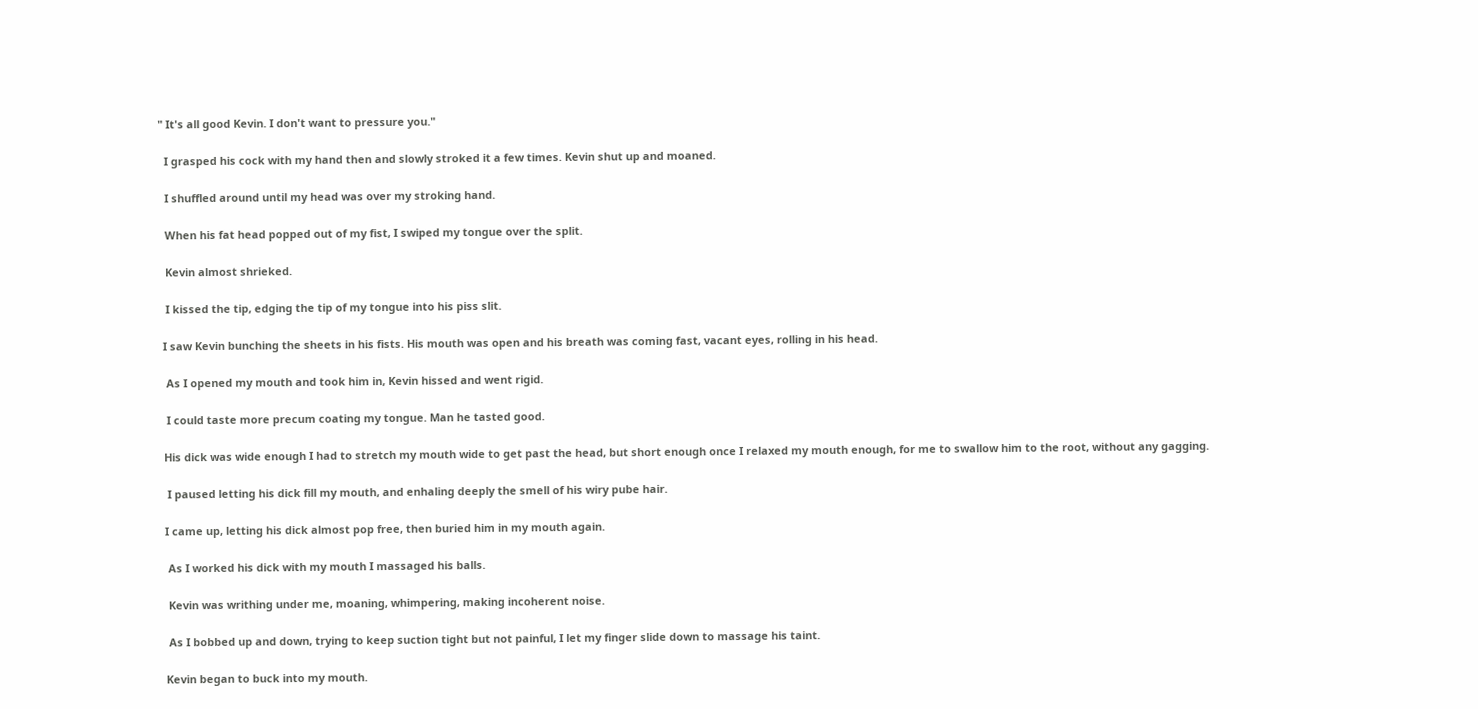" It's all good Kevin. I don't want to pressure you."

  I grasped his cock with my hand then and slowly stroked it a few times. Kevin shut up and moaned.

  I shuffled around until my head was over my stroking hand.

  When his fat head popped out of my fist, I swiped my tongue over the split.

  Kevin almost shrieked.

  I kissed the tip, edging the tip of my tongue into his piss slit.

 I saw Kevin bunching the sheets in his fists. His mouth was open and his breath was coming fast, vacant eyes, rolling in his head.

  As I opened my mouth and took him in, Kevin hissed and went rigid.

  I could taste more precum coating my tongue. Man he tasted good.

 His dick was wide enough I had to stretch my mouth wide to get past the head, but short enough once I relaxed my mouth enough, for me to swallow him to the root, without any gagging.

  I paused letting his dick fill my mouth, and enhaling deeply the smell of his wiry pube hair.

 I came up, letting his dick almost pop free, then buried him in my mouth again.

  As I worked his dick with my mouth I massaged his balls.

  Kevin was writhing under me, moaning, whimpering, making incoherent noise.

  As I bobbed up and down, trying to keep suction tight but not painful, I let my finger slide down to massage his taint.

 Kevin began to buck into my mouth.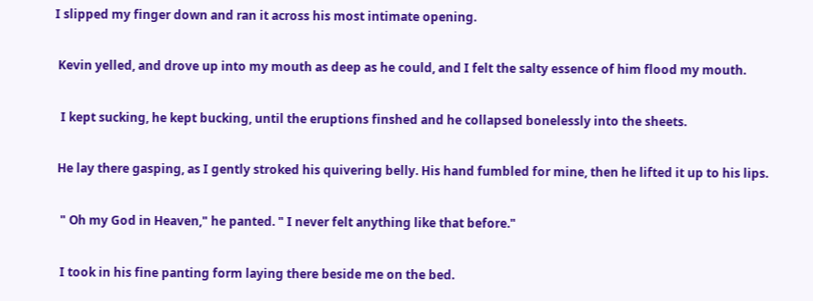I slipped my finger down and ran it across his most intimate opening.

 Kevin yelled, and drove up into my mouth as deep as he could, and I felt the salty essence of him flood my mouth.

  I kept sucking, he kept bucking, until the eruptions finshed and he collapsed bonelessly into the sheets.

 He lay there gasping, as I gently stroked his quivering belly. His hand fumbled for mine, then he lifted it up to his lips.

  " Oh my God in Heaven," he panted. " I never felt anything like that before."

  I took in his fine panting form laying there beside me on the bed.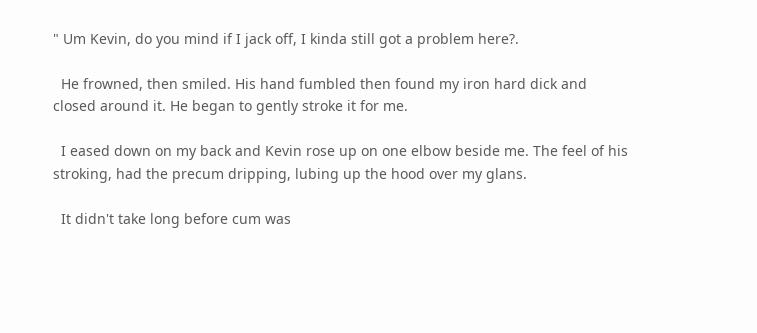" Um Kevin, do you mind if I jack off, I kinda still got a problem here?.

  He frowned, then smiled. His hand fumbled then found my iron hard dick and closed around it. He began to gently stroke it for me.

  I eased down on my back and Kevin rose up on one elbow beside me. The feel of his stroking, had the precum dripping, lubing up the hood over my glans.

  It didn't take long before cum was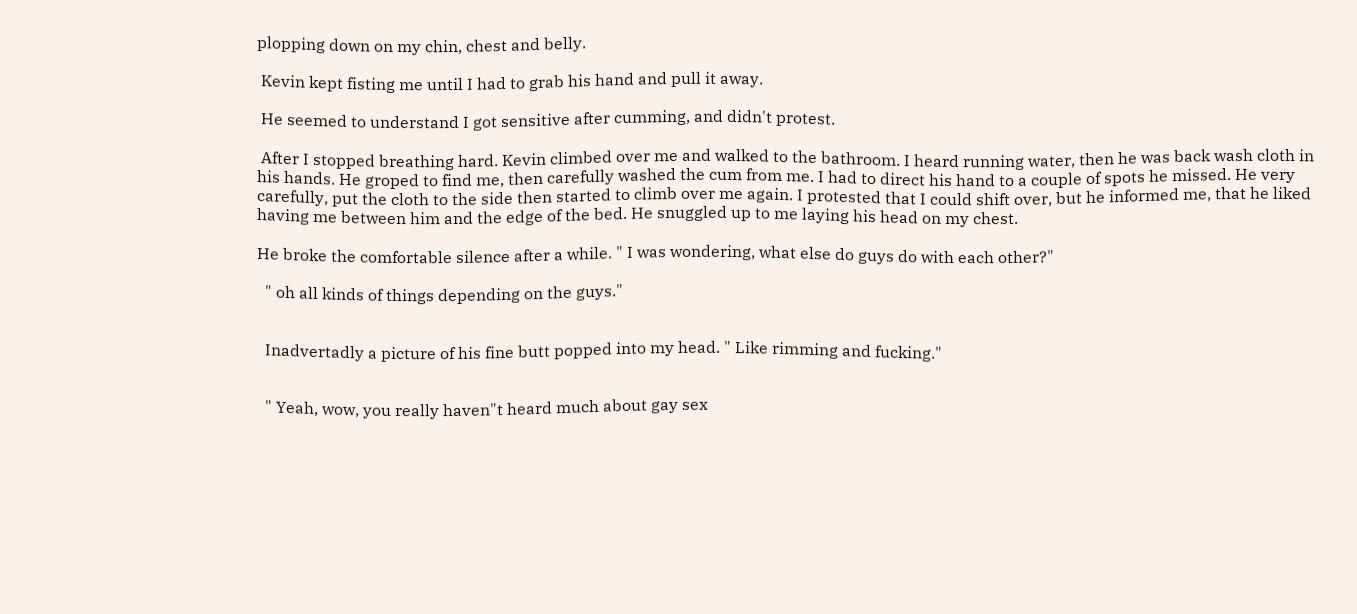plopping down on my chin, chest and belly.

 Kevin kept fisting me until I had to grab his hand and pull it away.

 He seemed to understand I got sensitive after cumming, and didn't protest.

 After I stopped breathing hard. Kevin climbed over me and walked to the bathroom. I heard running water, then he was back wash cloth in his hands. He groped to find me, then carefully washed the cum from me. I had to direct his hand to a couple of spots he missed. He very carefully, put the cloth to the side then started to climb over me again. I protested that I could shift over, but he informed me, that he liked having me between him and the edge of the bed. He snuggled up to me laying his head on my chest.

He broke the comfortable silence after a while. " I was wondering, what else do guys do with each other?"

  " oh all kinds of things depending on the guys."


  Inadvertadly a picture of his fine butt popped into my head. " Like rimming and fucking."


  " Yeah, wow, you really haven"t heard much about gay sex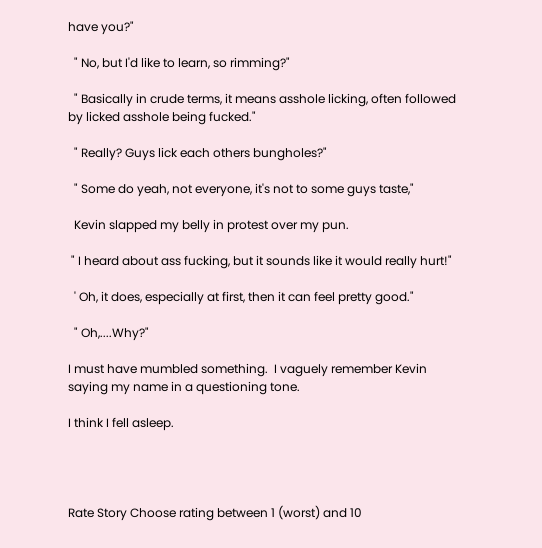have you?"

  " No, but I'd like to learn, so rimming?"

  " Basically in crude terms, it means asshole licking, often followed by licked asshole being fucked."

  " Really? Guys lick each others bungholes?"

  " Some do yeah, not everyone, it's not to some guys taste,"

  Kevin slapped my belly in protest over my pun.

 " I heard about ass fucking, but it sounds like it would really hurt!"

  ' Oh, it does, especially at first, then it can feel pretty good."

  " Oh,....Why?"

I must have mumbled something.  I vaguely remember Kevin saying my name in a questioning tone.

I think I fell asleep.




Rate Story Choose rating between 1 (worst) and 10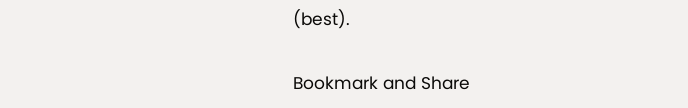(best).

Bookmark and Share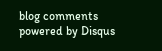blog comments powered by Disqus